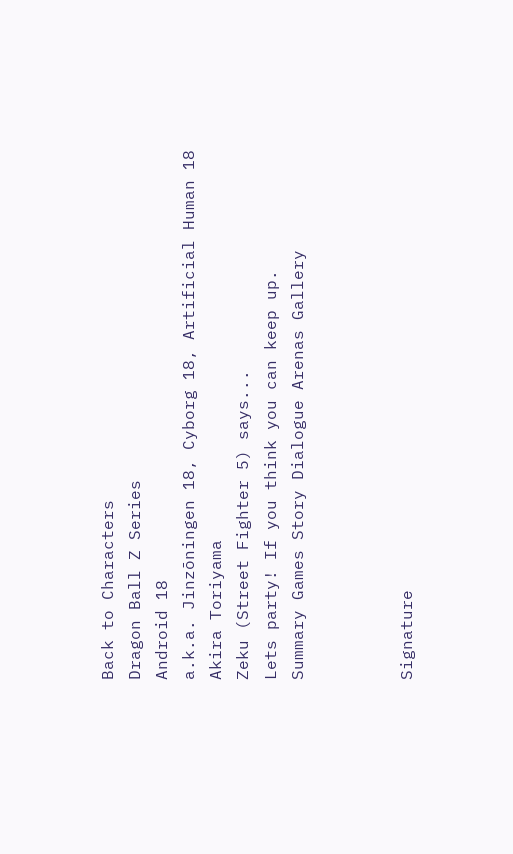Back to Characters
Dragon Ball Z Series
Android 18
a.k.a. Jinzōningen 18, Cyborg 18, Artificial Human 18
Akira Toriyama
Zeku (Street Fighter 5) says...
Lets party! If you think you can keep up.
Summary Games Story Dialogue Arenas Gallery



Signature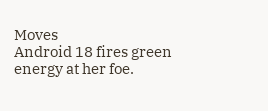Moves
Android 18 fires green energy at her foe.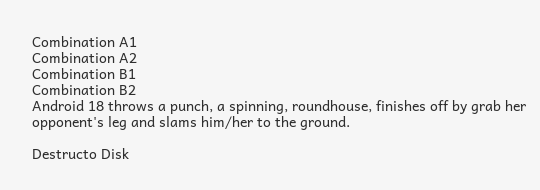Combination A1
Combination A2
Combination B1
Combination B2
Android 18 throws a punch, a spinning, roundhouse, finishes off by grab her opponent's leg and slams him/her to the ground.

Destructo Disk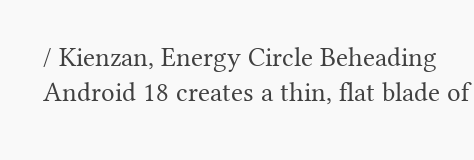/ Kienzan, Energy Circle Beheading
Android 18 creates a thin, flat blade of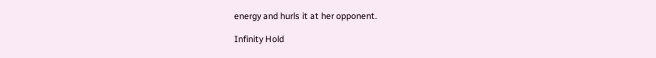energy and hurls it at her opponent.

Infinity Hold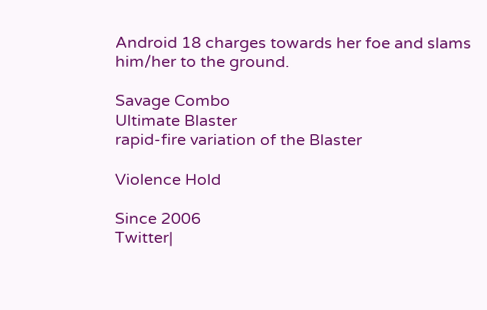Android 18 charges towards her foe and slams him/her to the ground.

Savage Combo
Ultimate Blaster
rapid-fire variation of the Blaster

Violence Hold

Since 2006
Twitter|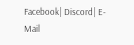Facebook| Discord| E-Mail